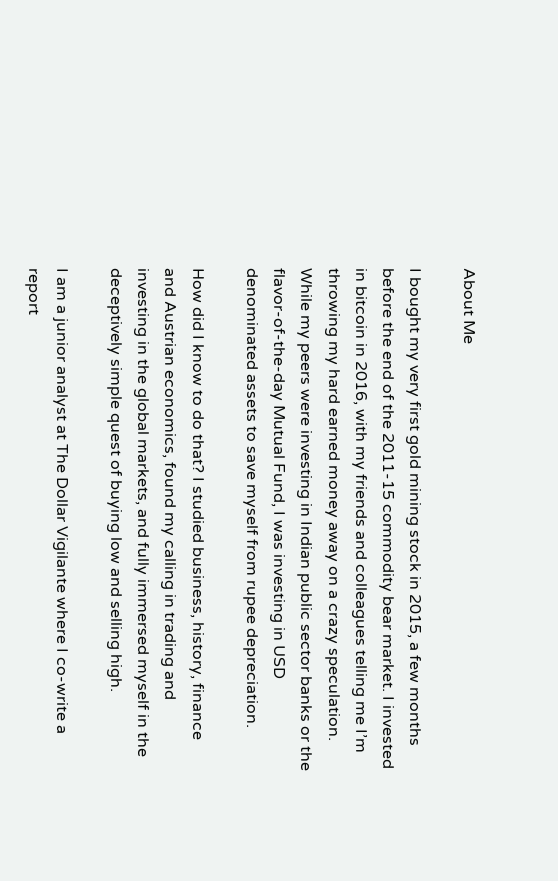About Me

I bought my very first gold mining stock in 2015, a few months before the end of the 2011-15 commodity bear market. I invested in bitcoin in 2016, with my friends and colleagues telling me I’m throwing my hard earned money away on a crazy speculation. While my peers were investing in Indian public sector banks or the flavor-of-the-day Mutual Fund, I was investing in USD denominated assets to save myself from rupee depreciation.

How did I know to do that? I studied business, history, finance and Austrian economics, found my calling in trading and investing in the global markets, and fully immersed myself in the deceptively simple quest of buying low and selling high.

I am a junior analyst at The Dollar Vigilante where I co-write a report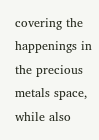covering the happenings in the precious metals space, while also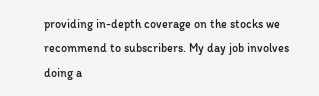providing in-depth coverage on the stocks we recommend to subscribers. My day job involves doing a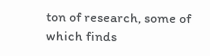ton of research, some of which finds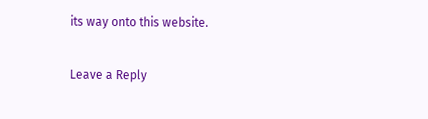its way onto this website.

Leave a Reply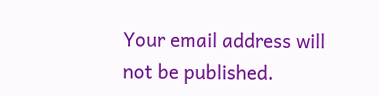Your email address will not be published.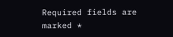Required fields are marked *